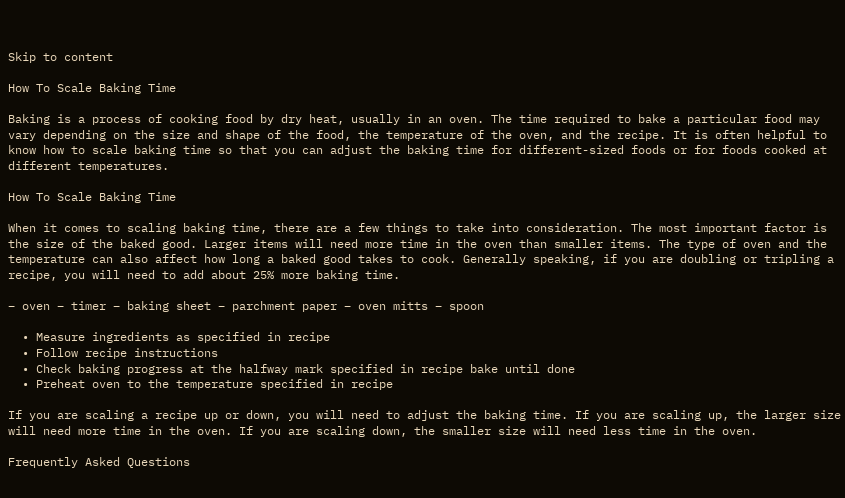Skip to content

How To Scale Baking Time

Baking is a process of cooking food by dry heat, usually in an oven. The time required to bake a particular food may vary depending on the size and shape of the food, the temperature of the oven, and the recipe. It is often helpful to know how to scale baking time so that you can adjust the baking time for different-sized foods or for foods cooked at different temperatures.

How To Scale Baking Time

When it comes to scaling baking time, there are a few things to take into consideration. The most important factor is the size of the baked good. Larger items will need more time in the oven than smaller items. The type of oven and the temperature can also affect how long a baked good takes to cook. Generally speaking, if you are doubling or tripling a recipe, you will need to add about 25% more baking time.

– oven – timer – baking sheet – parchment paper – oven mitts – spoon

  • Measure ingredients as specified in recipe
  • Follow recipe instructions
  • Check baking progress at the halfway mark specified in recipe bake until done
  • Preheat oven to the temperature specified in recipe

If you are scaling a recipe up or down, you will need to adjust the baking time. If you are scaling up, the larger size will need more time in the oven. If you are scaling down, the smaller size will need less time in the oven.

Frequently Asked Questions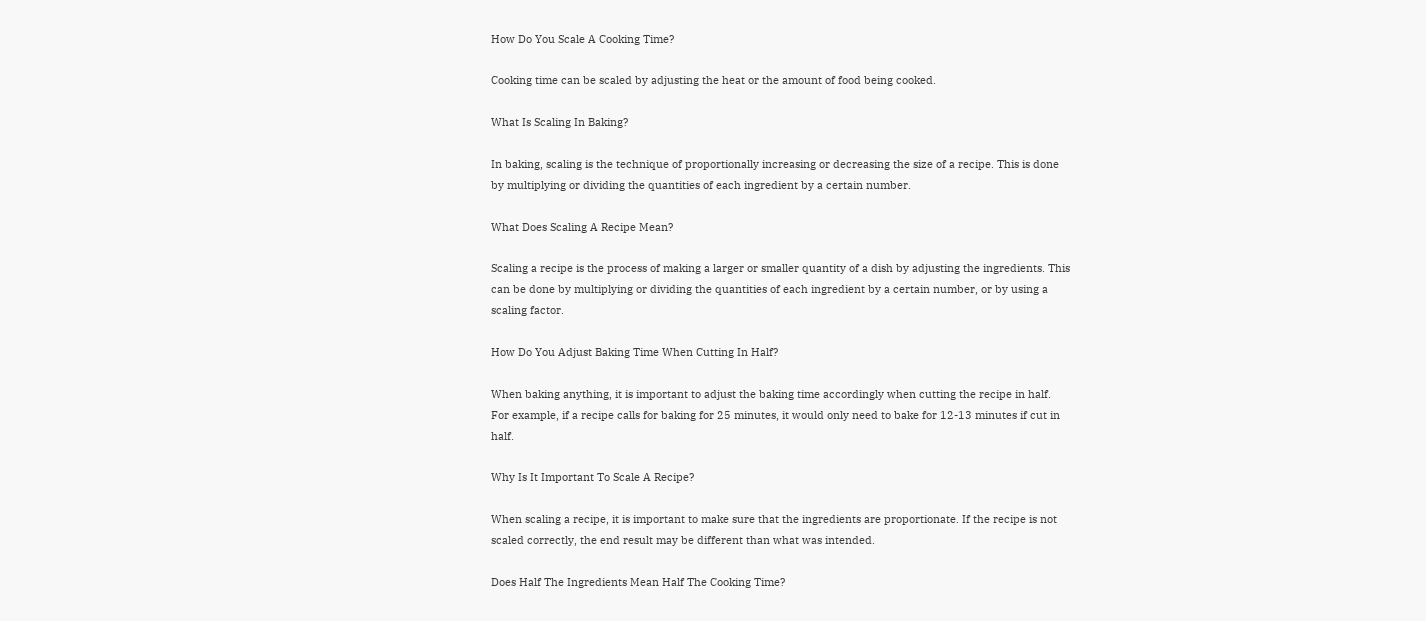How Do You Scale A Cooking Time?

Cooking time can be scaled by adjusting the heat or the amount of food being cooked.

What Is Scaling In Baking?

In baking, scaling is the technique of proportionally increasing or decreasing the size of a recipe. This is done by multiplying or dividing the quantities of each ingredient by a certain number.

What Does Scaling A Recipe Mean?

Scaling a recipe is the process of making a larger or smaller quantity of a dish by adjusting the ingredients. This can be done by multiplying or dividing the quantities of each ingredient by a certain number, or by using a scaling factor.

How Do You Adjust Baking Time When Cutting In Half?

When baking anything, it is important to adjust the baking time accordingly when cutting the recipe in half. For example, if a recipe calls for baking for 25 minutes, it would only need to bake for 12-13 minutes if cut in half.

Why Is It Important To Scale A Recipe?

When scaling a recipe, it is important to make sure that the ingredients are proportionate. If the recipe is not scaled correctly, the end result may be different than what was intended.

Does Half The Ingredients Mean Half The Cooking Time?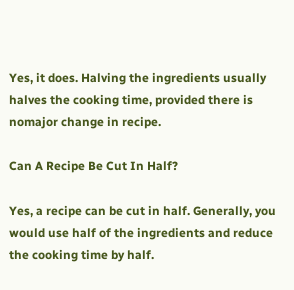Yes, it does. Halving the ingredients usually halves the cooking time, provided there is nomajor change in recipe.

Can A Recipe Be Cut In Half?

Yes, a recipe can be cut in half. Generally, you would use half of the ingredients and reduce the cooking time by half.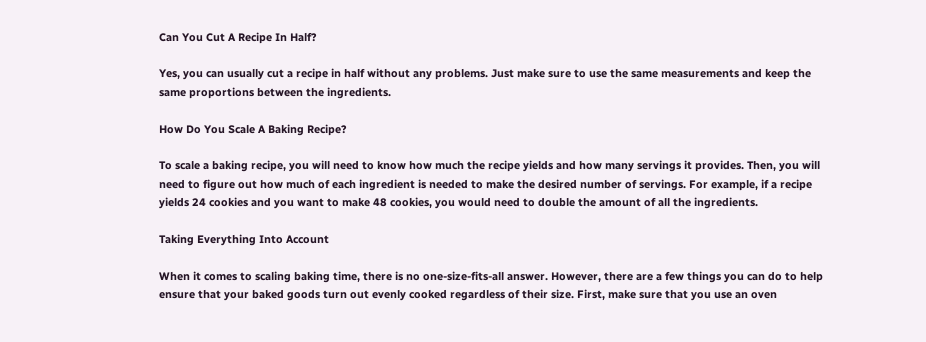Can You Cut A Recipe In Half?

Yes, you can usually cut a recipe in half without any problems. Just make sure to use the same measurements and keep the same proportions between the ingredients.

How Do You Scale A Baking Recipe?

To scale a baking recipe, you will need to know how much the recipe yields and how many servings it provides. Then, you will need to figure out how much of each ingredient is needed to make the desired number of servings. For example, if a recipe yields 24 cookies and you want to make 48 cookies, you would need to double the amount of all the ingredients.

Taking Everything Into Account

When it comes to scaling baking time, there is no one-size-fits-all answer. However, there are a few things you can do to help ensure that your baked goods turn out evenly cooked regardless of their size. First, make sure that you use an oven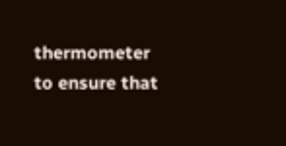thermometer to ensure that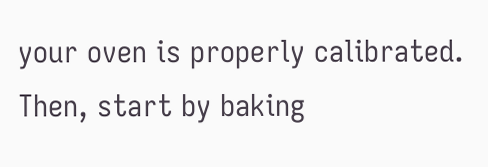your oven is properly calibrated. Then, start by baking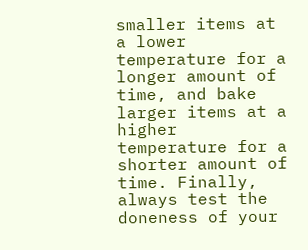smaller items at a lower temperature for a longer amount of time, and bake larger items at a higher temperature for a shorter amount of time. Finally, always test the doneness of your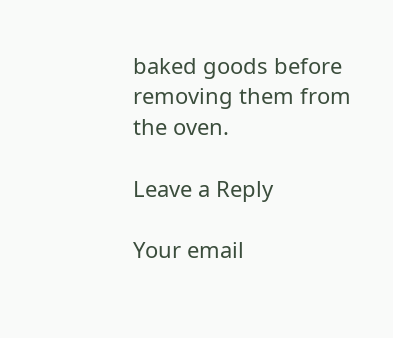baked goods before removing them from the oven.

Leave a Reply

Your email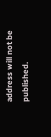address will not be published.